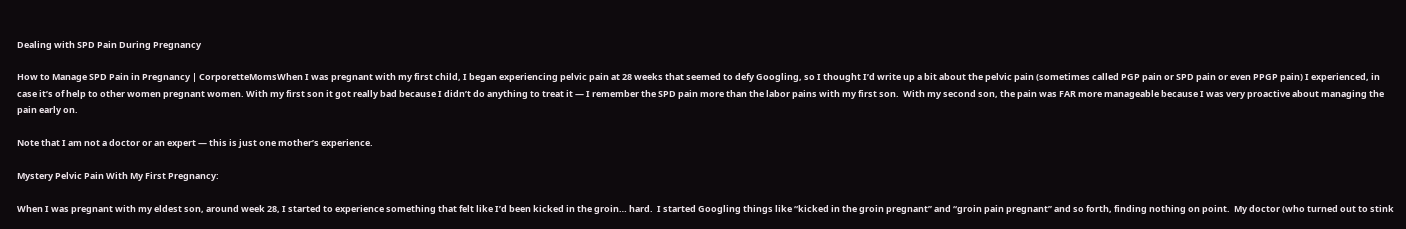Dealing with SPD Pain During Pregnancy

How to Manage SPD Pain in Pregnancy | CorporetteMomsWhen I was pregnant with my first child, I began experiencing pelvic pain at 28 weeks that seemed to defy Googling, so I thought I’d write up a bit about the pelvic pain (sometimes called PGP pain or SPD pain or even PPGP pain) I experienced, in case it’s of help to other women pregnant women. With my first son it got really bad because I didn’t do anything to treat it — I remember the SPD pain more than the labor pains with my first son.  With my second son, the pain was FAR more manageable because I was very proactive about managing the pain early on.

Note that I am not a doctor or an expert — this is just one mother’s experience.

Mystery Pelvic Pain With My First Pregnancy:

When I was pregnant with my eldest son, around week 28, I started to experience something that felt like I’d been kicked in the groin… hard.  I started Googling things like “kicked in the groin pregnant” and “groin pain pregnant” and so forth, finding nothing on point.  My doctor (who turned out to stink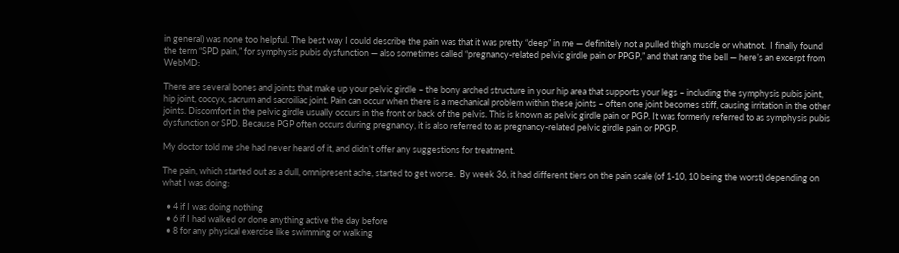in general) was none too helpful. The best way I could describe the pain was that it was pretty “deep” in me — definitely not a pulled thigh muscle or whatnot.  I finally found the term “SPD pain,” for symphysis pubis dysfunction — also sometimes called “pregnancy-related pelvic girdle pain or PPGP,” and that rang the bell — here’s an excerpt from WebMD:

There are several bones and joints that make up your pelvic girdle – the bony arched structure in your hip area that supports your legs – including the symphysis pubis joint, hip joint, coccyx, sacrum and sacroiliac joint. Pain can occur when there is a mechanical problem within these joints – often one joint becomes stiff, causing irritation in the other joints. Discomfort in the pelvic girdle usually occurs in the front or back of the pelvis. This is known as pelvic girdle pain or PGP. It was formerly referred to as symphysis pubis dysfunction or SPD. Because PGP often occurs during pregnancy, it is also referred to as pregnancy-related pelvic girdle pain or PPGP.

My doctor told me she had never heard of it, and didn’t offer any suggestions for treatment.

The pain, which started out as a dull, omnipresent ache, started to get worse.  By week 36, it had different tiers on the pain scale (of 1-10, 10 being the worst) depending on what I was doing:

  • 4 if I was doing nothing
  • 6 if I had walked or done anything active the day before
  • 8 for any physical exercise like swimming or walking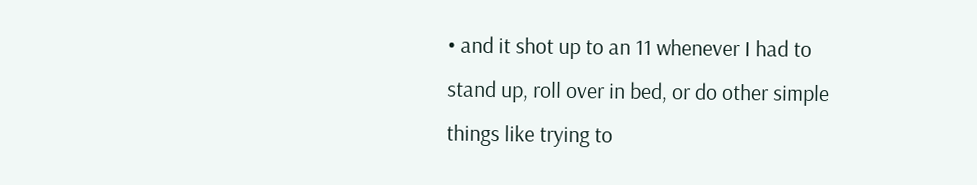• and it shot up to an 11 whenever I had to stand up, roll over in bed, or do other simple things like trying to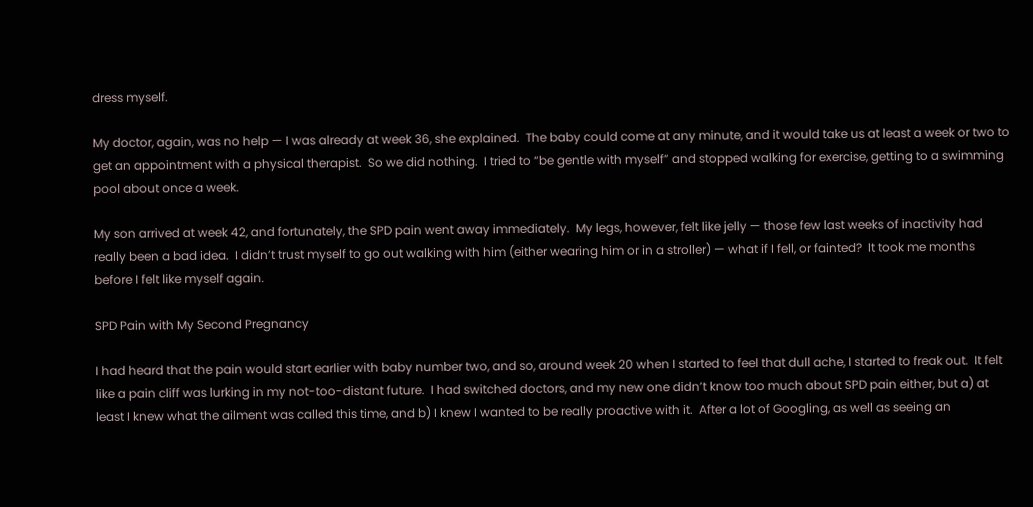dress myself.

My doctor, again, was no help — I was already at week 36, she explained.  The baby could come at any minute, and it would take us at least a week or two to get an appointment with a physical therapist.  So we did nothing.  I tried to “be gentle with myself” and stopped walking for exercise, getting to a swimming pool about once a week.

My son arrived at week 42, and fortunately, the SPD pain went away immediately.  My legs, however, felt like jelly — those few last weeks of inactivity had really been a bad idea.  I didn’t trust myself to go out walking with him (either wearing him or in a stroller) — what if I fell, or fainted?  It took me months before I felt like myself again.

SPD Pain with My Second Pregnancy

I had heard that the pain would start earlier with baby number two, and so, around week 20 when I started to feel that dull ache, I started to freak out.  It felt like a pain cliff was lurking in my not-too-distant future.  I had switched doctors, and my new one didn’t know too much about SPD pain either, but a) at least I knew what the ailment was called this time, and b) I knew I wanted to be really proactive with it.  After a lot of Googling, as well as seeing an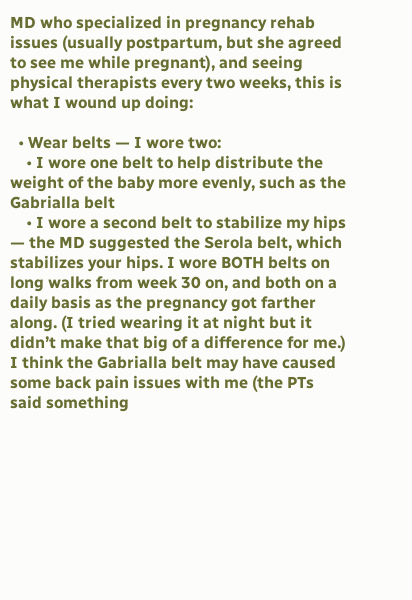MD who specialized in pregnancy rehab issues (usually postpartum, but she agreed to see me while pregnant), and seeing physical therapists every two weeks, this is what I wound up doing:

  • Wear belts — I wore two:
    • I wore one belt to help distribute the weight of the baby more evenly, such as the Gabrialla belt
    • I wore a second belt to stabilize my hips — the MD suggested the Serola belt, which stabilizes your hips. I wore BOTH belts on long walks from week 30 on, and both on a daily basis as the pregnancy got farther along. (I tried wearing it at night but it didn’t make that big of a difference for me.) I think the Gabrialla belt may have caused some back pain issues with me (the PTs said something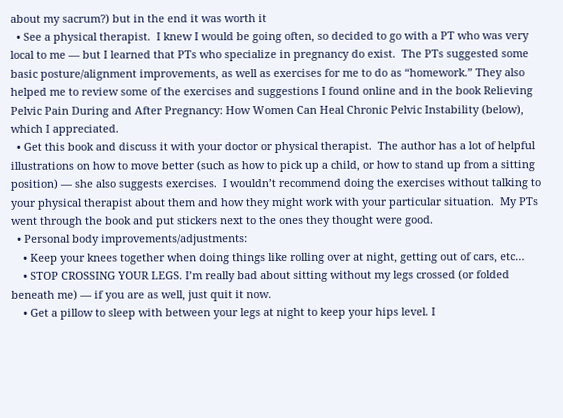about my sacrum?) but in the end it was worth it
  • See a physical therapist.  I knew I would be going often, so decided to go with a PT who was very local to me — but I learned that PTs who specialize in pregnancy do exist.  The PTs suggested some basic posture/alignment improvements, as well as exercises for me to do as “homework.” They also helped me to review some of the exercises and suggestions I found online and in the book Relieving Pelvic Pain During and After Pregnancy: How Women Can Heal Chronic Pelvic Instability (below), which I appreciated.
  • Get this book and discuss it with your doctor or physical therapist.  The author has a lot of helpful illustrations on how to move better (such as how to pick up a child, or how to stand up from a sitting position) — she also suggests exercises.  I wouldn’t recommend doing the exercises without talking to your physical therapist about them and how they might work with your particular situation.  My PTs went through the book and put stickers next to the ones they thought were good.
  • Personal body improvements/adjustments:
    • Keep your knees together when doing things like rolling over at night, getting out of cars, etc…
    • STOP CROSSING YOUR LEGS. I’m really bad about sitting without my legs crossed (or folded beneath me) — if you are as well, just quit it now.
    • Get a pillow to sleep with between your legs at night to keep your hips level. I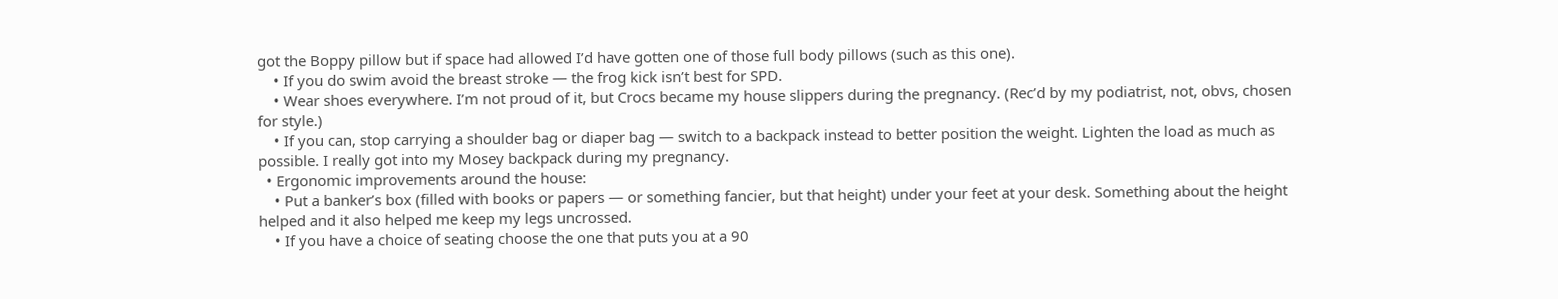got the Boppy pillow but if space had allowed I’d have gotten one of those full body pillows (such as this one).
    • If you do swim avoid the breast stroke — the frog kick isn’t best for SPD.
    • Wear shoes everywhere. I’m not proud of it, but Crocs became my house slippers during the pregnancy. (Rec’d by my podiatrist, not, obvs, chosen for style.)
    • If you can, stop carrying a shoulder bag or diaper bag — switch to a backpack instead to better position the weight. Lighten the load as much as possible. I really got into my Mosey backpack during my pregnancy.
  • Ergonomic improvements around the house:
    • Put a banker’s box (filled with books or papers — or something fancier, but that height) under your feet at your desk. Something about the height helped and it also helped me keep my legs uncrossed.
    • If you have a choice of seating choose the one that puts you at a 90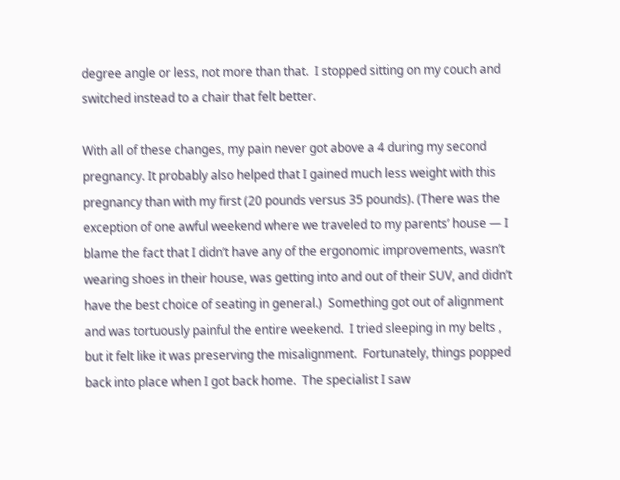degree angle or less, not more than that.  I stopped sitting on my couch and switched instead to a chair that felt better.

With all of these changes, my pain never got above a 4 during my second pregnancy. It probably also helped that I gained much less weight with this pregnancy than with my first (20 pounds versus 35 pounds). (There was the exception of one awful weekend where we traveled to my parents’ house — I blame the fact that I didn’t have any of the ergonomic improvements, wasn’t wearing shoes in their house, was getting into and out of their SUV, and didn’t have the best choice of seating in general.)  Something got out of alignment and was tortuously painful the entire weekend.  I tried sleeping in my belts , but it felt like it was preserving the misalignment.  Fortunately, things popped back into place when I got back home.  The specialist I saw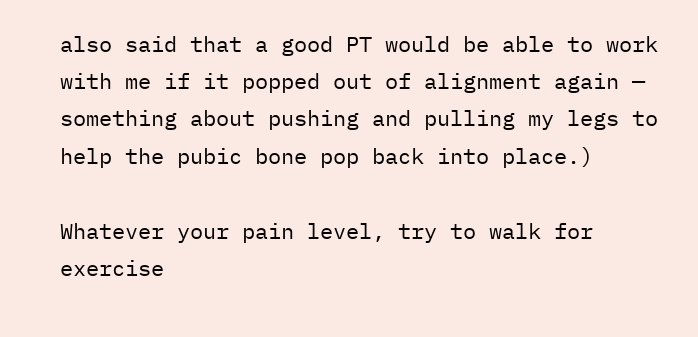also said that a good PT would be able to work with me if it popped out of alignment again — something about pushing and pulling my legs to help the pubic bone pop back into place.)

Whatever your pain level, try to walk for exercise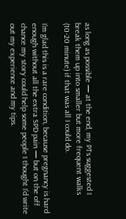as long as possible — at the end, my PTs suggested I break them up into smaller but more frequent walks (10-20 minute) if that was all I could do.

I’m glad this is a rare condition, because pregnancy is hard enough without all the extra SPD pain — but on the off chance my story could help some people I thought I’d write out my experience and my tips.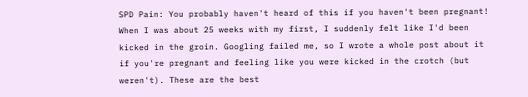SPD Pain: You probably haven't heard of this if you haven't been pregnant! When I was about 25 weeks with my first, I suddenly felt like I'd been kicked in the groin. Googling failed me, so I wrote a whole post about it if you're pregnant and feeling like you were kicked in the crotch (but weren't). These are the best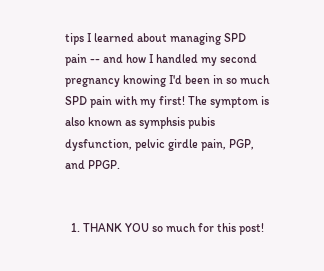tips I learned about managing SPD pain -- and how I handled my second pregnancy knowing I'd been in so much SPD pain with my first! The symptom is also known as symphsis pubis dysfunction, pelvic girdle pain, PGP, and PPGP.


  1. THANK YOU so much for this post!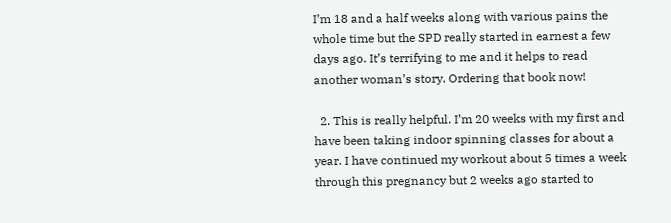I’m 18 and a half weeks along with various pains the whole time but the SPD really started in earnest a few days ago. It’s terrifying to me and it helps to read another woman’s story. Ordering that book now!

  2. This is really helpful. I’m 20 weeks with my first and have been taking indoor spinning classes for about a year. I have continued my workout about 5 times a week through this pregnancy but 2 weeks ago started to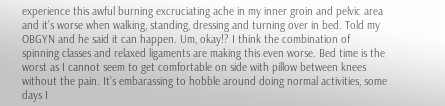experience this awful burning excruciating ache in my inner groin and pelvic area and it’s worse when walking, standing, dressing and turning over in bed. Told my OBGYN and he said it can happen. Um, okay!? I think the combination of spinning classes and relaxed ligaments are making this even worse. Bed time is the worst as I cannot seem to get comfortable on side with pillow between knees without the pain. It’s embarassing to hobble around doing normal activities, some days I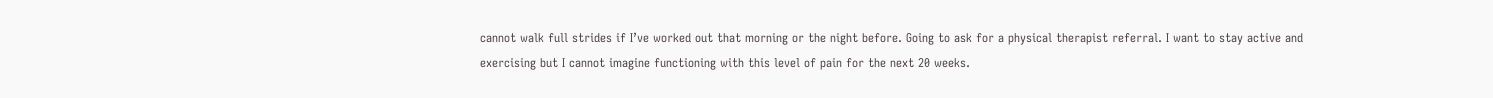cannot walk full strides if I’ve worked out that morning or the night before. Going to ask for a physical therapist referral. I want to stay active and exercising but I cannot imagine functioning with this level of pain for the next 20 weeks.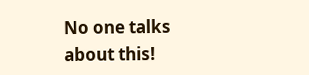No one talks about this!